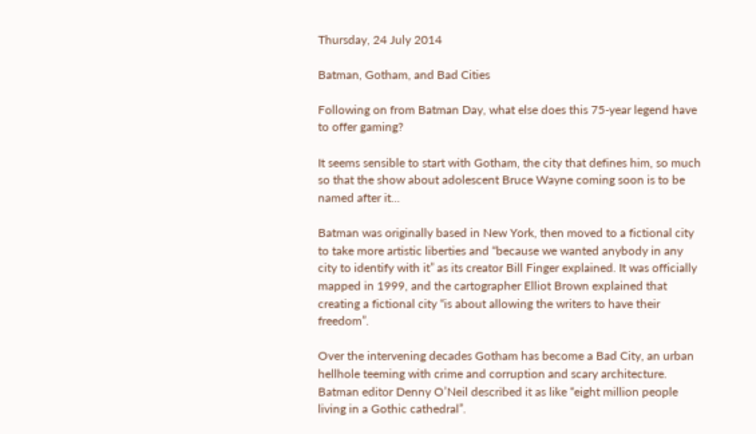Thursday, 24 July 2014

Batman, Gotham, and Bad Cities

Following on from Batman Day, what else does this 75-year legend have to offer gaming?

It seems sensible to start with Gotham, the city that defines him, so much so that the show about adolescent Bruce Wayne coming soon is to be named after it...

Batman was originally based in New York, then moved to a fictional city to take more artistic liberties and “because we wanted anybody in any city to identify with it” as its creator Bill Finger explained. It was officially mapped in 1999, and the cartographer Elliot Brown explained that creating a fictional city “is about allowing the writers to have their freedom”.

Over the intervening decades Gotham has become a Bad City, an urban hellhole teeming with crime and corruption and scary architecture. Batman editor Denny O’Neil described it as like “eight million people living in a Gothic cathedral”.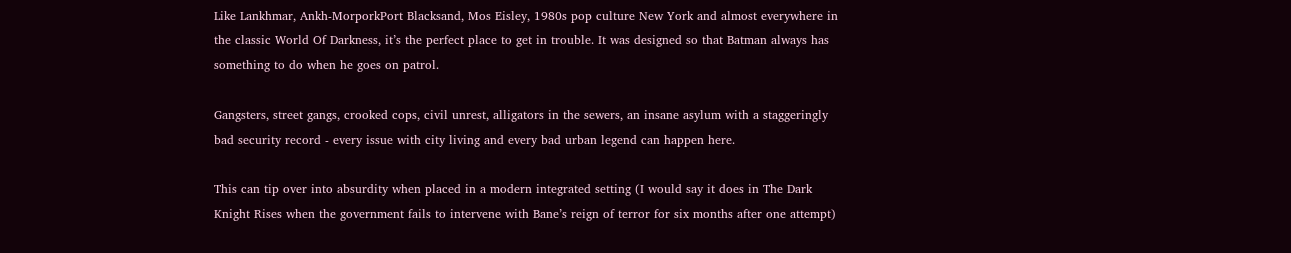Like Lankhmar, Ankh-MorporkPort Blacksand, Mos Eisley, 1980s pop culture New York and almost everywhere in the classic World Of Darkness, it’s the perfect place to get in trouble. It was designed so that Batman always has something to do when he goes on patrol.

Gangsters, street gangs, crooked cops, civil unrest, alligators in the sewers, an insane asylum with a staggeringly bad security record - every issue with city living and every bad urban legend can happen here.

This can tip over into absurdity when placed in a modern integrated setting (I would say it does in The Dark Knight Rises when the government fails to intervene with Bane’s reign of terror for six months after one attempt)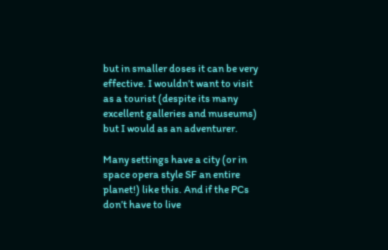but in smaller doses it can be very effective. I wouldn’t want to visit as a tourist (despite its many excellent galleries and museums) but I would as an adventurer.

Many settings have a city (or in space opera style SF an entire planet!) like this. And if the PCs don’t have to live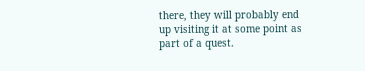there, they will probably end up visiting it at some point as part of a quest.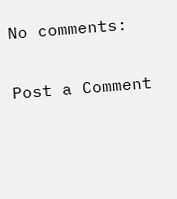No comments:

Post a Comment